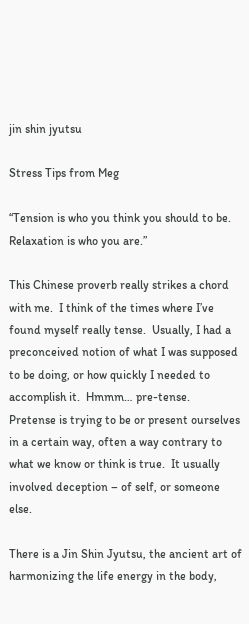jin shin jyutsu

Stress Tips from Meg

“Tension is who you think you should to be.  Relaxation is who you are.”

This Chinese proverb really strikes a chord with me.  I think of the times where I’ve found myself really tense.  Usually, I had a preconceived notion of what I was supposed to be doing, or how quickly I needed to accomplish it.  Hmmm… pre-tense.  Pretense is trying to be or present ourselves in a certain way, often a way contrary to what we know or think is true.  It usually involved deception – of self, or someone else.

There is a Jin Shin Jyutsu, the ancient art of harmonizing the life energy in the body,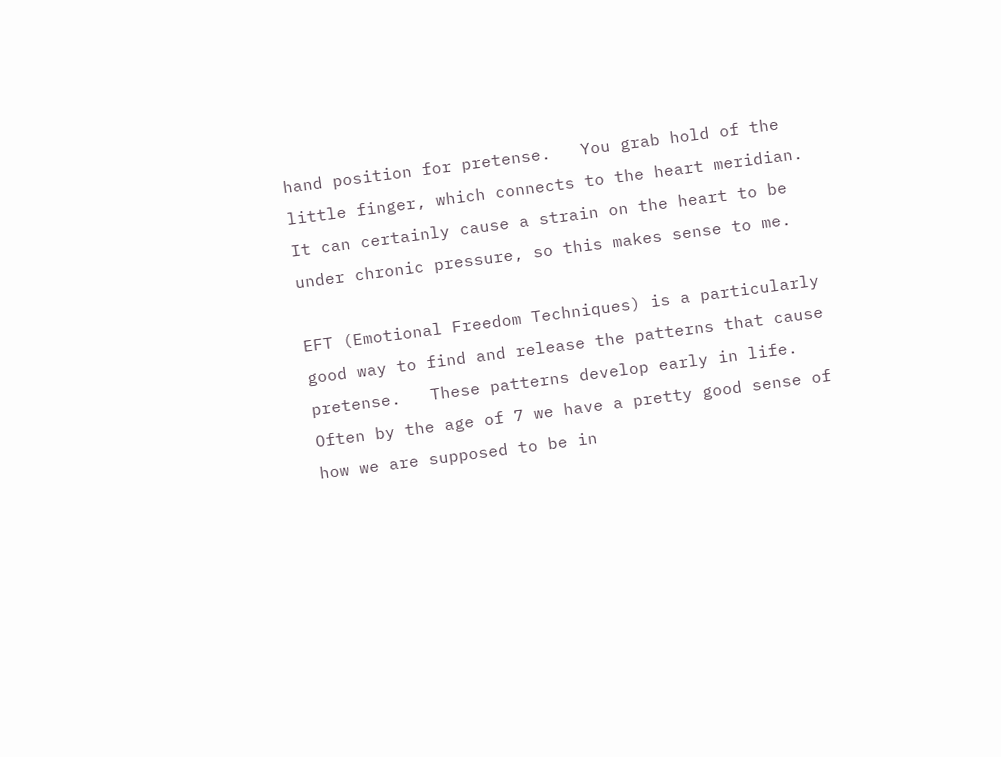hand position for pretense.   You grab hold of the little finger, which connects to the heart meridian. It can certainly cause a strain on the heart to be under chronic pressure, so this makes sense to me.

EFT (Emotional Freedom Techniques) is a particularly good way to find and release the patterns that cause pretense.   These patterns develop early in life.  Often by the age of 7 we have a pretty good sense of how we are supposed to be in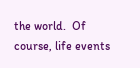the world.  Of course, life events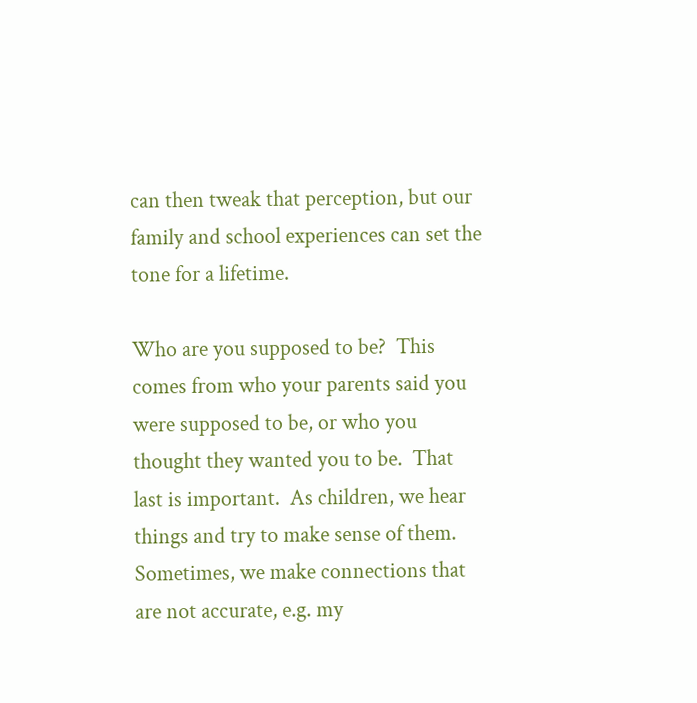can then tweak that perception, but our family and school experiences can set the tone for a lifetime.

Who are you supposed to be?  This comes from who your parents said you were supposed to be, or who you thought they wanted you to be.  That last is important.  As children, we hear things and try to make sense of them.  Sometimes, we make connections that are not accurate, e.g. my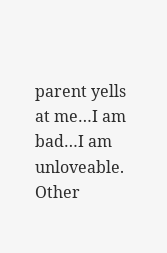parent yells at me…I am bad…I am unloveable.  Other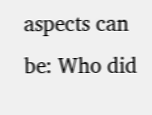aspects can be: Who did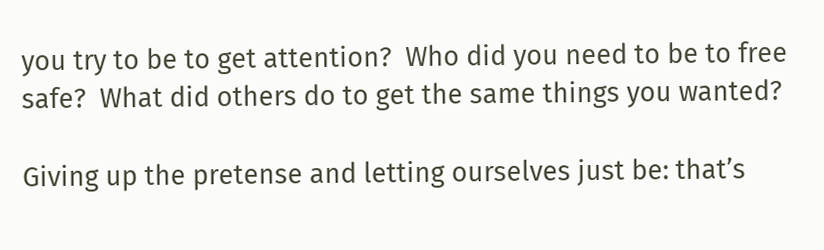you try to be to get attention?  Who did you need to be to free safe?  What did others do to get the same things you wanted?

Giving up the pretense and letting ourselves just be: that’s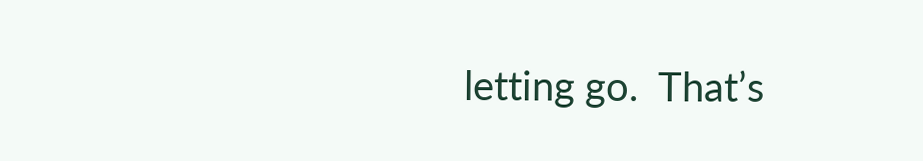letting go.  That’s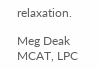relaxation.

Meg Deak MCAT, LPC